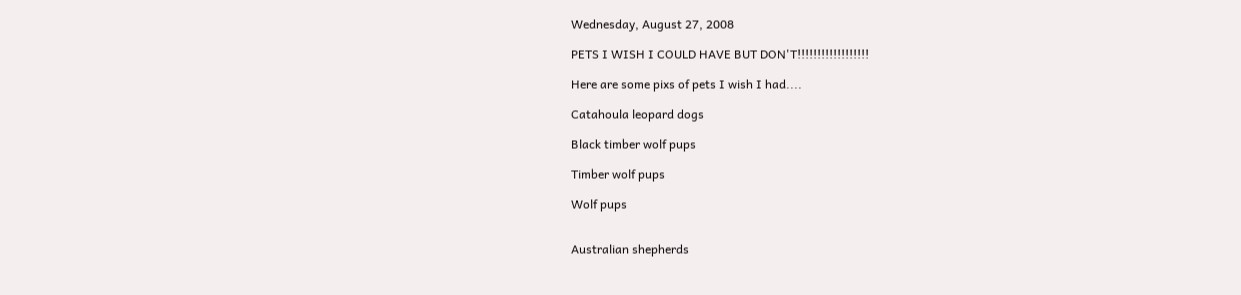Wednesday, August 27, 2008

PETS I WISH I COULD HAVE BUT DON'T!!!!!!!!!!!!!!!!!!

Here are some pixs of pets I wish I had....

Catahoula leopard dogs

Black timber wolf pups

Timber wolf pups

Wolf pups


Australian shepherds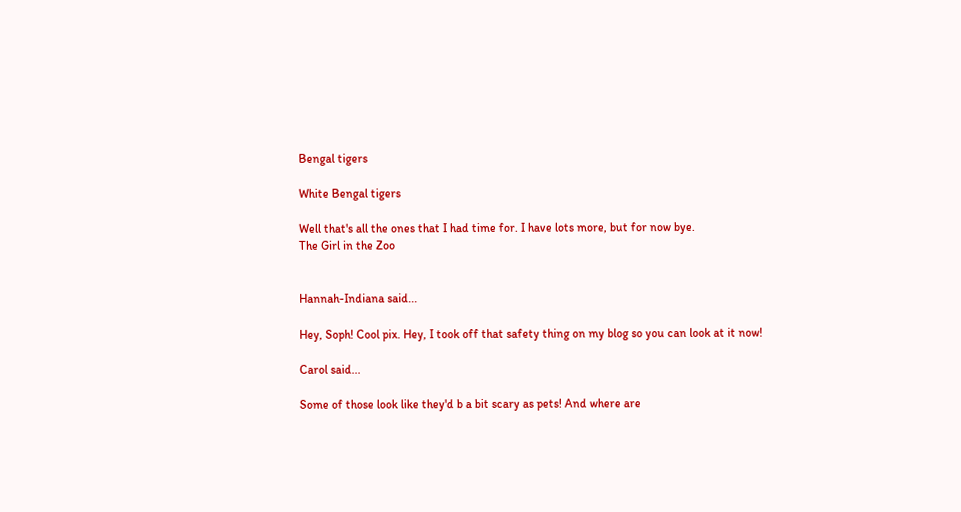Bengal tigers

White Bengal tigers

Well that's all the ones that I had time for. I have lots more, but for now bye.
The Girl in the Zoo


Hannah-Indiana said...

Hey, Soph! Cool pix. Hey, I took off that safety thing on my blog so you can look at it now!

Carol said...

Some of those look like they'd b a bit scary as pets! And where are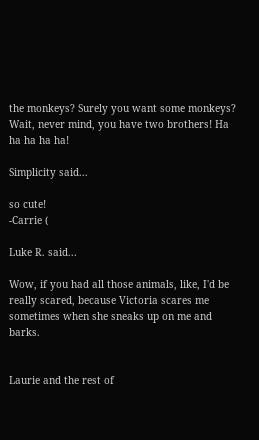the monkeys? Surely you want some monkeys? Wait, never mind, you have two brothers! Ha ha ha ha ha!

Simplicity said...

so cute!
-Carrie (

Luke R. said...

Wow, if you had all those animals, like, I'd be really scared, because Victoria scares me sometimes when she sneaks up on me and barks.


Laurie and the rest of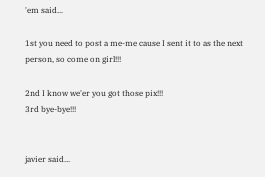'em said...

1st you need to post a me-me cause I sent it to as the next person, so come on girl!!!

2nd I know we'er you got those pix!!!
3rd bye-bye!!!


javier said...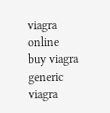viagra online
buy viagra
generic viagra